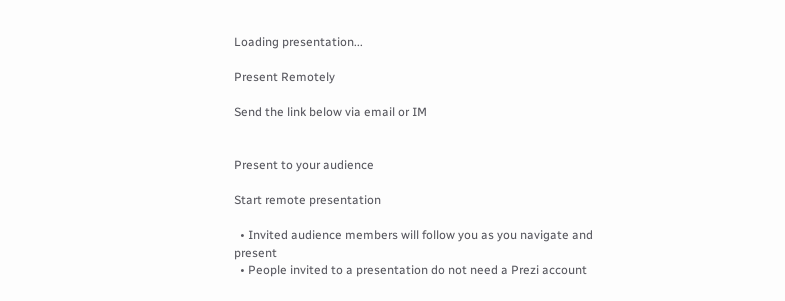Loading presentation...

Present Remotely

Send the link below via email or IM


Present to your audience

Start remote presentation

  • Invited audience members will follow you as you navigate and present
  • People invited to a presentation do not need a Prezi account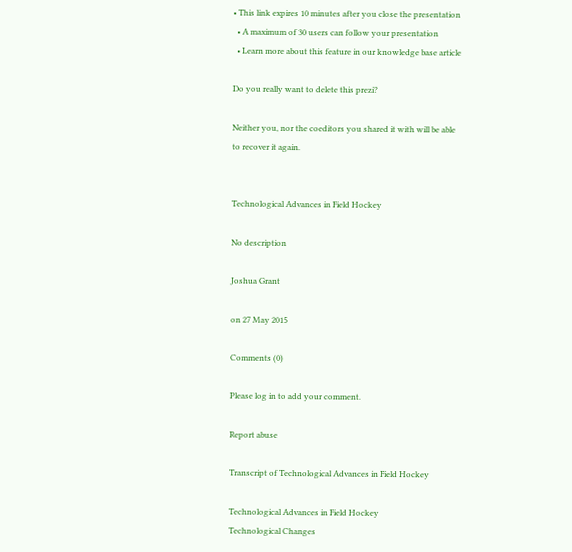• This link expires 10 minutes after you close the presentation
  • A maximum of 30 users can follow your presentation
  • Learn more about this feature in our knowledge base article

Do you really want to delete this prezi?

Neither you, nor the coeditors you shared it with will be able to recover it again.


Technological Advances in Field Hockey

No description

Joshua Grant

on 27 May 2015

Comments (0)

Please log in to add your comment.

Report abuse

Transcript of Technological Advances in Field Hockey

Technological Advances in Field Hockey
Technological Changes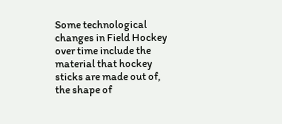Some technological changes in Field Hockey over time include the material that hockey sticks are made out of, the shape of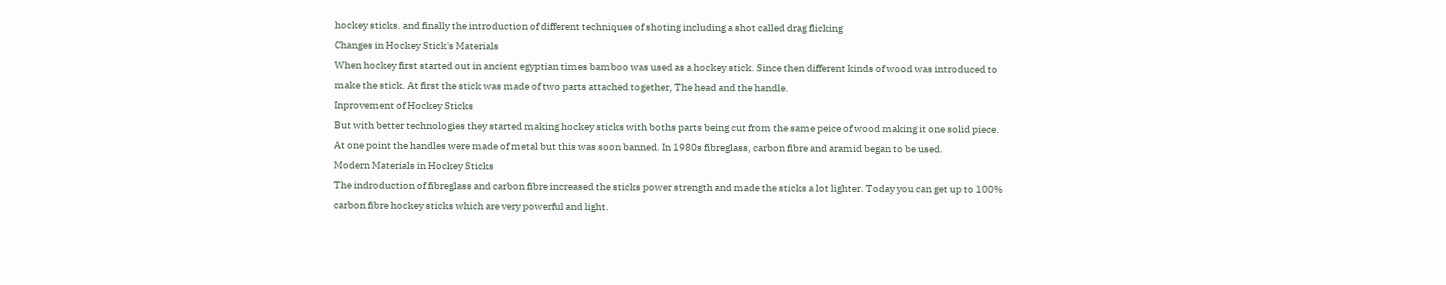hockey sticks. and finally the introduction of different techniques of shoting including a shot called drag flicking
Changes in Hockey Stick's Materials
When hockey first started out in ancient egyptian times bamboo was used as a hockey stick. Since then different kinds of wood was introduced to make the stick. At first the stick was made of two parts attached together, The head and the handle.
Inprovement of Hockey Sticks
But with better technologies they started making hockey sticks with boths parts being cut from the same peice of wood making it one solid piece. At one point the handles were made of metal but this was soon banned. In 1980s fibreglass, carbon fibre and aramid began to be used.
Modern Materials in Hockey Sticks
The indroduction of fibreglass and carbon fibre increased the sticks power strength and made the sticks a lot lighter. Today you can get up to 100% carbon fibre hockey sticks which are very powerful and light.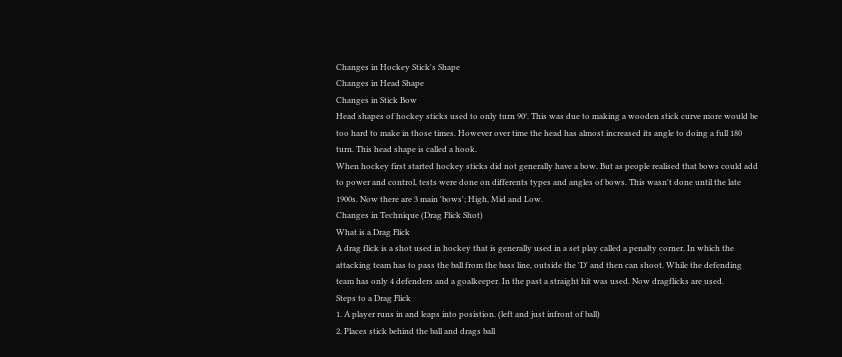Changes in Hockey Stick's Shape
Changes in Head Shape
Changes in Stick Bow
Head shapes of hockey sticks used to only turn 90°. This was due to making a wooden stick curve more would be too hard to make in those times. However over time the head has almost increased its angle to doing a full 180 turn. This head shape is called a hook.
When hockey first started hockey sticks did not generally have a bow. But as people realised that bows could add to power and control, tests were done on differents types and angles of bows. This wasn't done until the late 1900s. Now there are 3 main 'bows'; High, Mid and Low.
Changes in Technique (Drag Flick Shot)
What is a Drag Flick
A drag flick is a shot used in hockey that is generally used in a set play called a penalty corner. In which the attacking team has to pass the ball from the bass line, outside the 'D' and then can shoot. While the defending team has only 4 defenders and a goalkeeper. In the past a straight hit was used. Now dragflicks are used.
Steps to a Drag Flick
1. A player runs in and leaps into posistion. (left and just infront of ball)
2. Places stick behind the ball and drags ball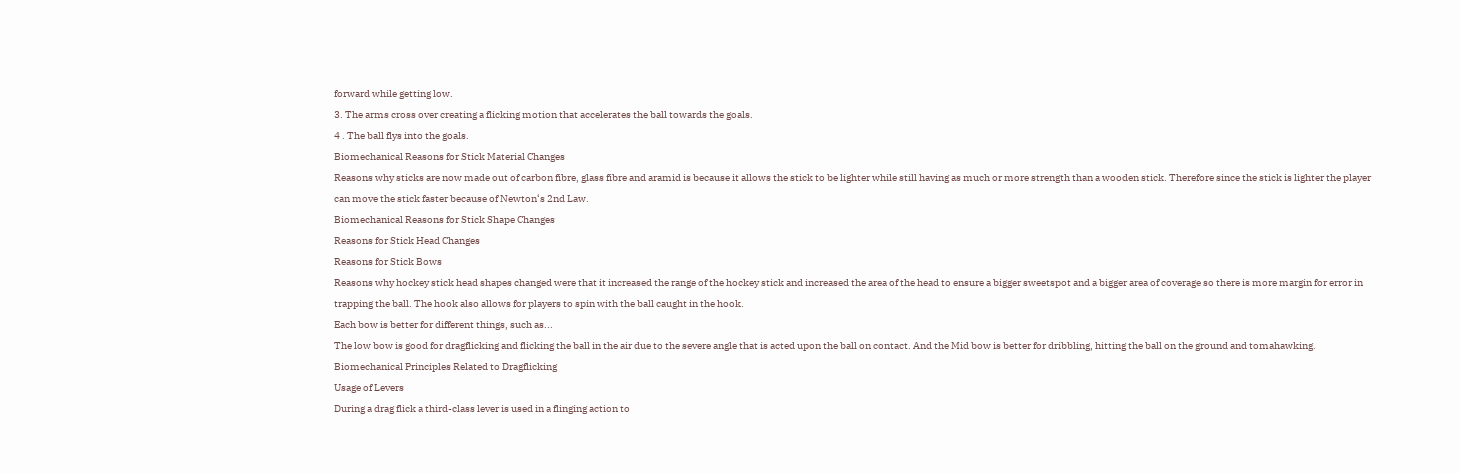forward while getting low.
3. The arms cross over creating a flicking motion that accelerates the ball towards the goals.
4 . The ball flys into the goals.
Biomechanical Reasons for Stick Material Changes
Reasons why sticks are now made out of carbon fibre, glass fibre and aramid is because it allows the stick to be lighter while still having as much or more strength than a wooden stick. Therefore since the stick is lighter the player can move the stick faster because of Newton‘s 2nd Law.
Biomechanical Reasons for Stick Shape Changes
Reasons for Stick Head Changes
Reasons for Stick Bows
Reasons why hockey stick head shapes changed were that it increased the range of the hockey stick and increased the area of the head to ensure a bigger sweetspot and a bigger area of coverage so there is more margin for error in trapping the ball. The hook also allows for players to spin with the ball caught in the hook.
Each bow is better for different things, such as...
The low bow is good for dragflicking and flicking the ball in the air due to the severe angle that is acted upon the ball on contact. And the Mid bow is better for dribbling, hitting the ball on the ground and tomahawking.
Biomechanical Principles Related to Dragflicking
Usage of Levers
During a drag flick a third-class lever is used in a flinging action to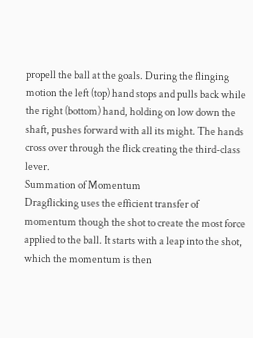propell the ball at the goals. During the flinging motion the left (top) hand stops and pulls back while the right (bottom) hand, holding on low down the shaft, pushes forward with all its might. The hands cross over through the flick creating the third-class lever.
Summation of Momentum
Dragflicking uses the efficient transfer of momentum though the shot to create the most force applied to the ball. It starts with a leap into the shot, which the momentum is then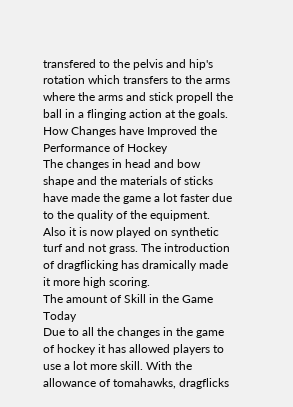transfered to the pelvis and hip's rotation which transfers to the arms where the arms and stick propell the ball in a flinging action at the goals.
How Changes have Improved the Performance of Hockey
The changes in head and bow shape and the materials of sticks have made the game a lot faster due to the quality of the equipment. Also it is now played on synthetic turf and not grass. The introduction of dragflicking has dramically made it more high scoring.
The amount of Skill in the Game Today
Due to all the changes in the game of hockey it has allowed players to use a lot more skill. With the allowance of tomahawks, dragflicks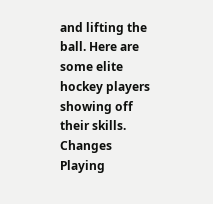and lifting the ball. Here are some elite hockey players showing off their skills.
Changes Playing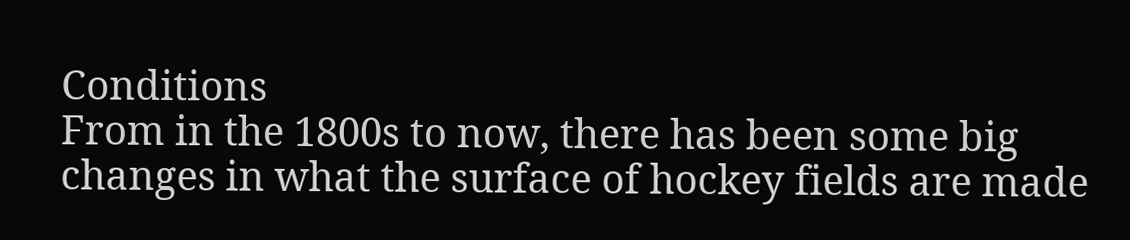Conditions
From in the 1800s to now, there has been some big changes in what the surface of hockey fields are made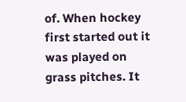of. When hockey first started out it was played on grass pitches. It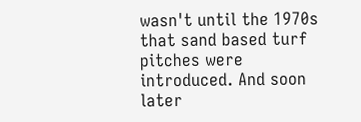wasn't until the 1970s that sand based turf pitches were introduced. And soon later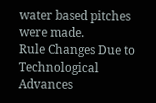water based pitches were made.
Rule Changes Due to Technological Advances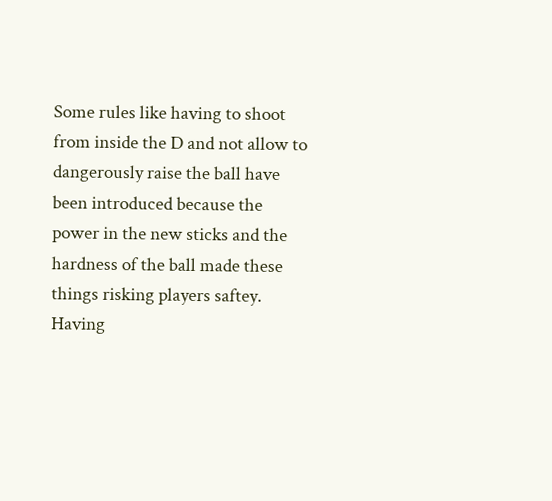Some rules like having to shoot from inside the D and not allow to dangerously raise the ball have been introduced because the power in the new sticks and the hardness of the ball made these things risking players saftey. Having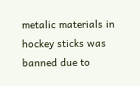metalic materials in hockey sticks was banned due to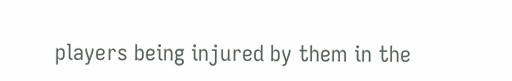players being injured by them in the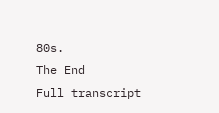80s.
The End
Full transcript